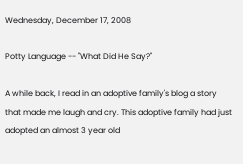Wednesday, December 17, 2008

Potty Language -- "What Did He Say?"

A while back, I read in an adoptive family's blog a story that made me laugh and cry. This adoptive family had just adopted an almost 3 year old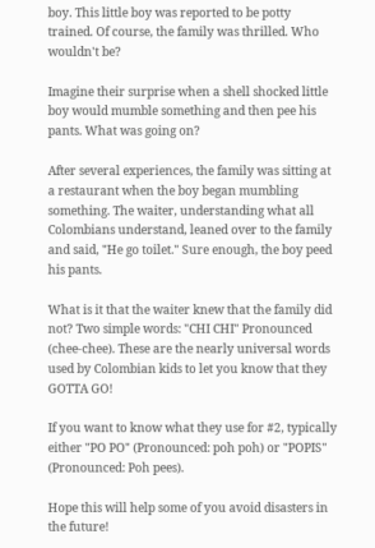boy. This little boy was reported to be potty trained. Of course, the family was thrilled. Who wouldn't be?

Imagine their surprise when a shell shocked little boy would mumble something and then pee his pants. What was going on?

After several experiences, the family was sitting at a restaurant when the boy began mumbling something. The waiter, understanding what all Colombians understand, leaned over to the family and said, "He go toilet." Sure enough, the boy peed his pants.

What is it that the waiter knew that the family did not? Two simple words: "CHI CHI" Pronounced (chee-chee). These are the nearly universal words used by Colombian kids to let you know that they GOTTA GO!

If you want to know what they use for #2, typically either "PO PO" (Pronounced: poh poh) or "POPIS" (Pronounced: Poh pees).

Hope this will help some of you avoid disasters in the future!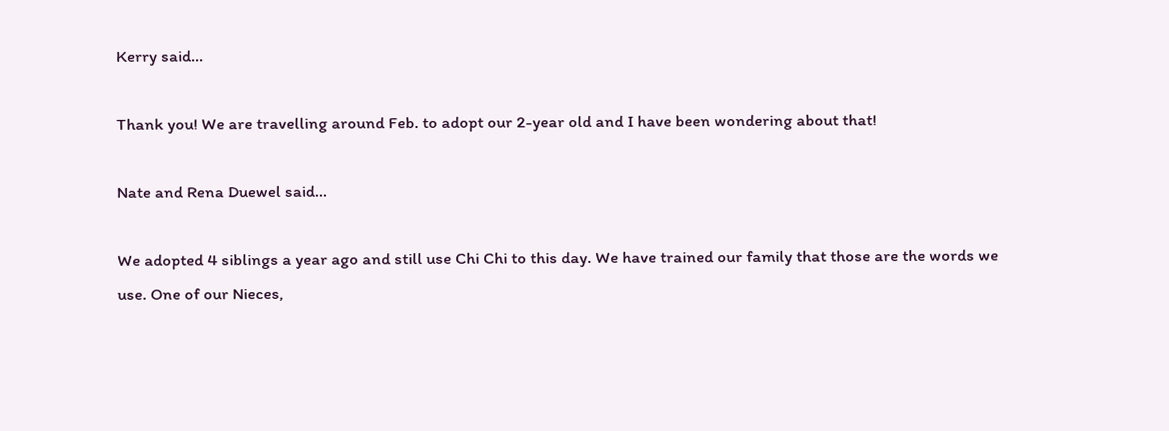Kerry said...

Thank you! We are travelling around Feb. to adopt our 2-year old and I have been wondering about that!

Nate and Rena Duewel said...

We adopted 4 siblings a year ago and still use Chi Chi to this day. We have trained our family that those are the words we use. One of our Nieces,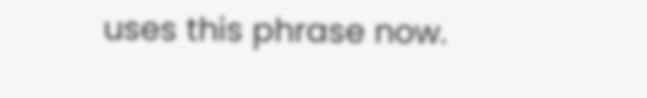uses this phrase now.